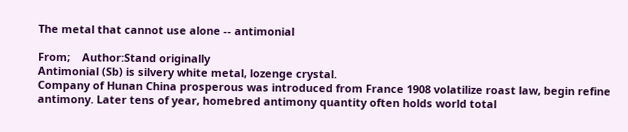The metal that cannot use alone -- antimonial

From;    Author:Stand originally
Antimonial (Sb) is silvery white metal, lozenge crystal.
Company of Hunan China prosperous was introduced from France 1908 volatilize roast law, begin refine antimony. Later tens of year, homebred antimony quantity often holds world total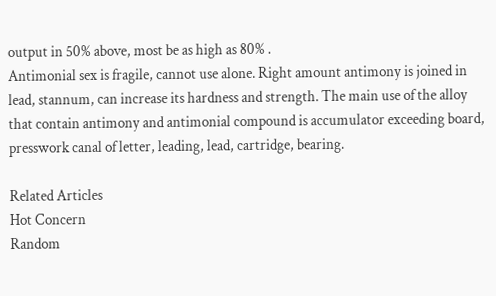output in 50% above, most be as high as 80% .
Antimonial sex is fragile, cannot use alone. Right amount antimony is joined in lead, stannum, can increase its hardness and strength. The main use of the alloy that contain antimony and antimonial compound is accumulator exceeding board, presswork canal of letter, leading, lead, cartridge, bearing.

Related Articles
Hot Concern
Random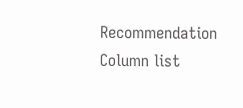Recommendation
Column list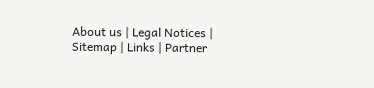About us | Legal Notices | Sitemap | Links | Partner